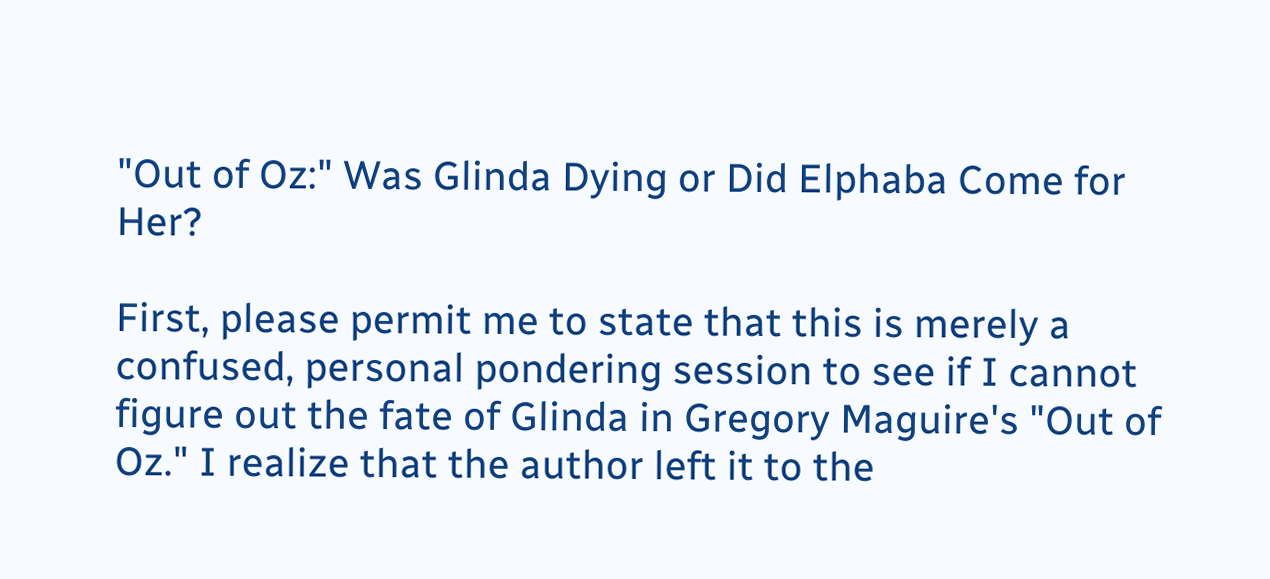"Out of Oz:" Was Glinda Dying or Did Elphaba Come for Her?

First, please permit me to state that this is merely a confused, personal pondering session to see if I cannot figure out the fate of Glinda in Gregory Maguire's "Out of Oz." I realize that the author left it to the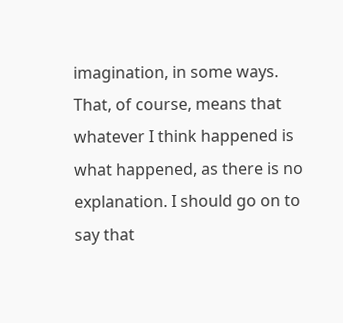imagination, in some ways. That, of course, means that whatever I think happened is what happened, as there is no explanation. I should go on to say that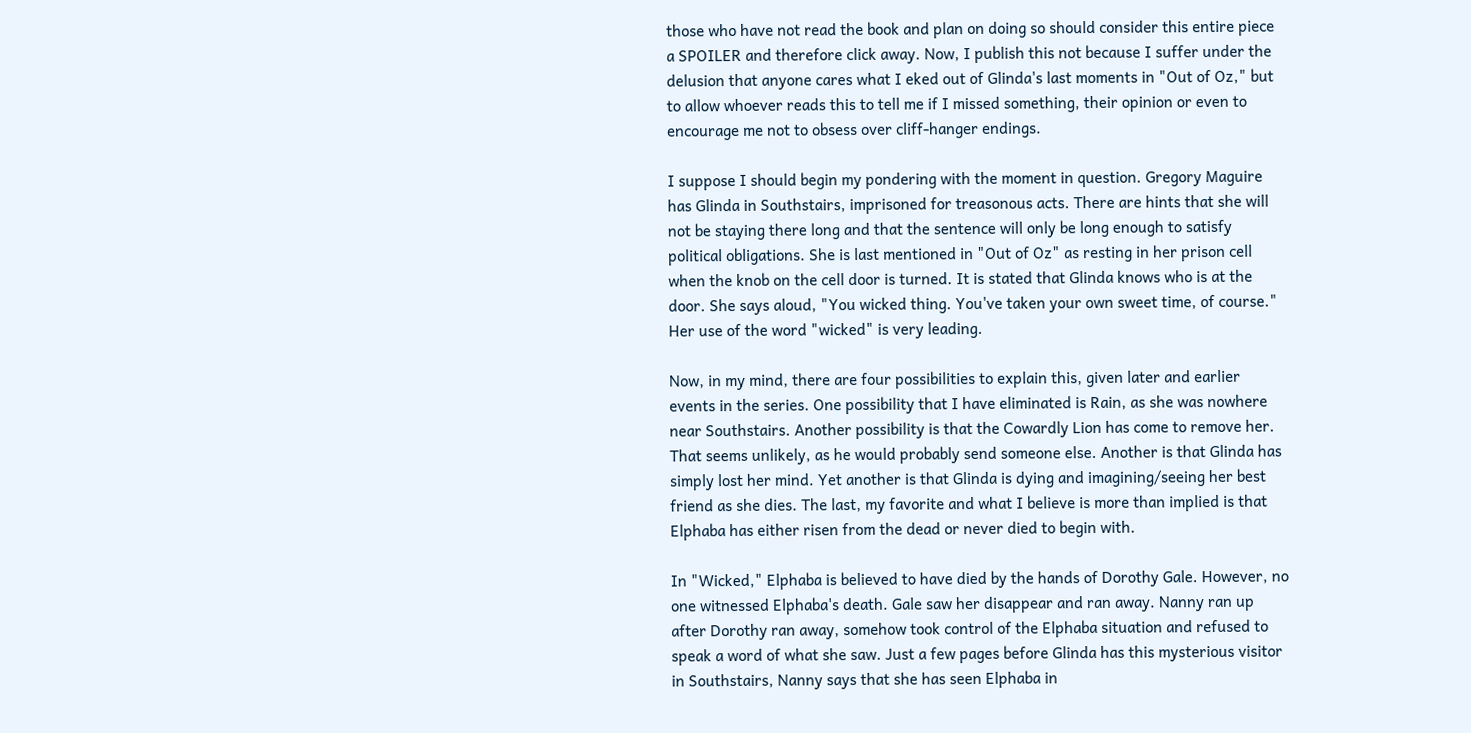those who have not read the book and plan on doing so should consider this entire piece a SPOILER and therefore click away. Now, I publish this not because I suffer under the delusion that anyone cares what I eked out of Glinda's last moments in "Out of Oz," but to allow whoever reads this to tell me if I missed something, their opinion or even to encourage me not to obsess over cliff-hanger endings.

I suppose I should begin my pondering with the moment in question. Gregory Maguire has Glinda in Southstairs, imprisoned for treasonous acts. There are hints that she will not be staying there long and that the sentence will only be long enough to satisfy political obligations. She is last mentioned in "Out of Oz" as resting in her prison cell when the knob on the cell door is turned. It is stated that Glinda knows who is at the door. She says aloud, "You wicked thing. You've taken your own sweet time, of course." Her use of the word "wicked" is very leading.

Now, in my mind, there are four possibilities to explain this, given later and earlier events in the series. One possibility that I have eliminated is Rain, as she was nowhere near Southstairs. Another possibility is that the Cowardly Lion has come to remove her. That seems unlikely, as he would probably send someone else. Another is that Glinda has simply lost her mind. Yet another is that Glinda is dying and imagining/seeing her best friend as she dies. The last, my favorite and what I believe is more than implied is that Elphaba has either risen from the dead or never died to begin with.

In "Wicked," Elphaba is believed to have died by the hands of Dorothy Gale. However, no one witnessed Elphaba's death. Gale saw her disappear and ran away. Nanny ran up after Dorothy ran away, somehow took control of the Elphaba situation and refused to speak a word of what she saw. Just a few pages before Glinda has this mysterious visitor in Southstairs, Nanny says that she has seen Elphaba in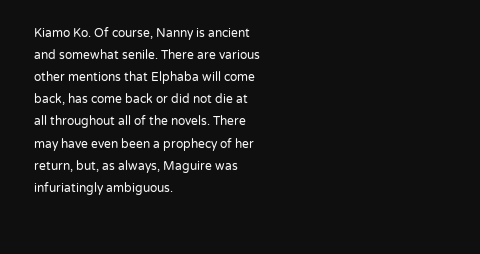Kiamo Ko. Of course, Nanny is ancient and somewhat senile. There are various other mentions that Elphaba will come back, has come back or did not die at all throughout all of the novels. There may have even been a prophecy of her return, but, as always, Maguire was infuriatingly ambiguous.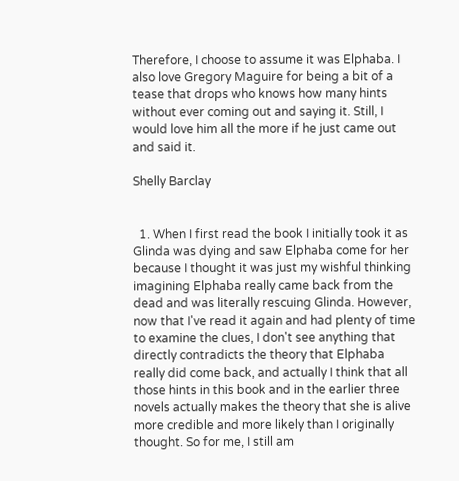Therefore, I choose to assume it was Elphaba. I also love Gregory Maguire for being a bit of a tease that drops who knows how many hints without ever coming out and saying it. Still, I would love him all the more if he just came out and said it.

Shelly Barclay


  1. When I first read the book I initially took it as Glinda was dying and saw Elphaba come for her because I thought it was just my wishful thinking imagining Elphaba really came back from the dead and was literally rescuing Glinda. However, now that I've read it again and had plenty of time to examine the clues, I don't see anything that directly contradicts the theory that Elphaba really did come back, and actually I think that all those hints in this book and in the earlier three novels actually makes the theory that she is alive more credible and more likely than I originally thought. So for me, I still am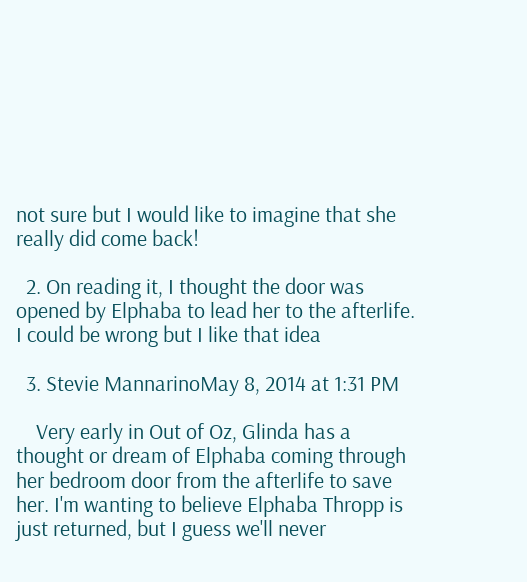not sure but I would like to imagine that she really did come back!

  2. On reading it, I thought the door was opened by Elphaba to lead her to the afterlife. I could be wrong but I like that idea

  3. Stevie MannarinoMay 8, 2014 at 1:31 PM

    Very early in Out of Oz, Glinda has a thought or dream of Elphaba coming through her bedroom door from the afterlife to save her. I'm wanting to believe Elphaba Thropp is just returned, but I guess we'll never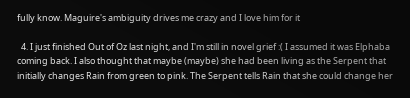fully know. Maguire's ambiguity drives me crazy and I love him for it

  4. I just finished Out of Oz last night, and I'm still in novel grief :( I assumed it was Elphaba coming back. I also thought that maybe (maybe) she had been living as the Serpent that initially changes Rain from green to pink. The Serpent tells Rain that she could change her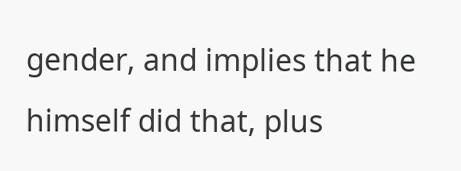gender, and implies that he himself did that, plus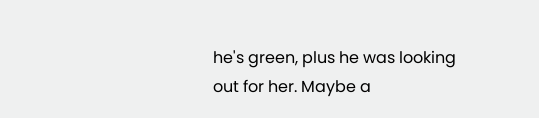he's green, plus he was looking out for her. Maybe a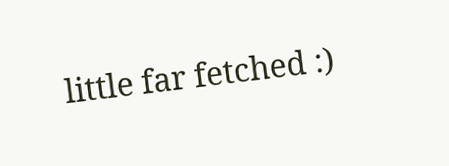little far fetched :)